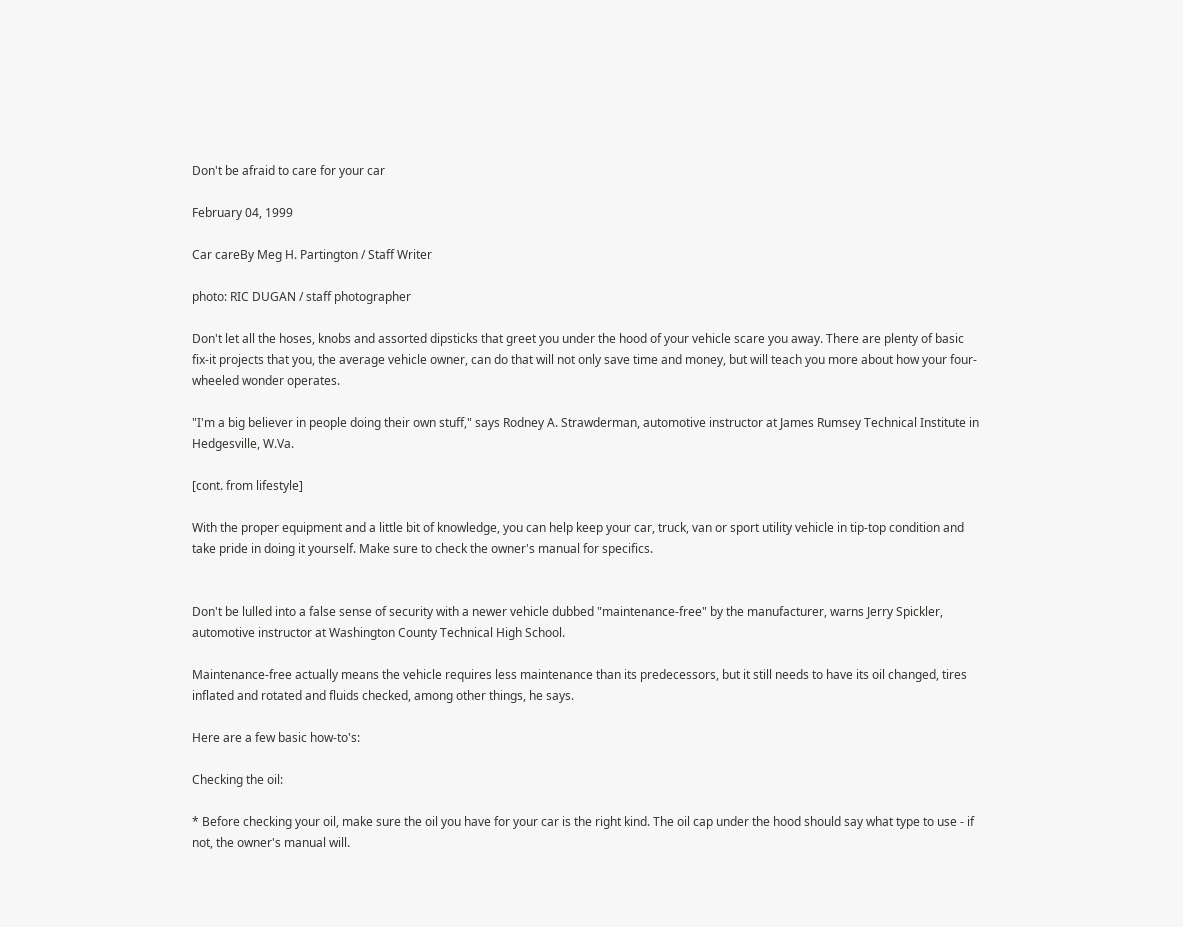Don't be afraid to care for your car

February 04, 1999

Car careBy Meg H. Partington / Staff Writer

photo: RIC DUGAN / staff photographer

Don't let all the hoses, knobs and assorted dipsticks that greet you under the hood of your vehicle scare you away. There are plenty of basic fix-it projects that you, the average vehicle owner, can do that will not only save time and money, but will teach you more about how your four-wheeled wonder operates.

"I'm a big believer in people doing their own stuff," says Rodney A. Strawderman, automotive instructor at James Rumsey Technical Institute in Hedgesville, W.Va.

[cont. from lifestyle]

With the proper equipment and a little bit of knowledge, you can help keep your car, truck, van or sport utility vehicle in tip-top condition and take pride in doing it yourself. Make sure to check the owner's manual for specifics.


Don't be lulled into a false sense of security with a newer vehicle dubbed "maintenance-free" by the manufacturer, warns Jerry Spickler, automotive instructor at Washington County Technical High School.

Maintenance-free actually means the vehicle requires less maintenance than its predecessors, but it still needs to have its oil changed, tires inflated and rotated and fluids checked, among other things, he says.

Here are a few basic how-to's:

Checking the oil:

* Before checking your oil, make sure the oil you have for your car is the right kind. The oil cap under the hood should say what type to use - if not, the owner's manual will.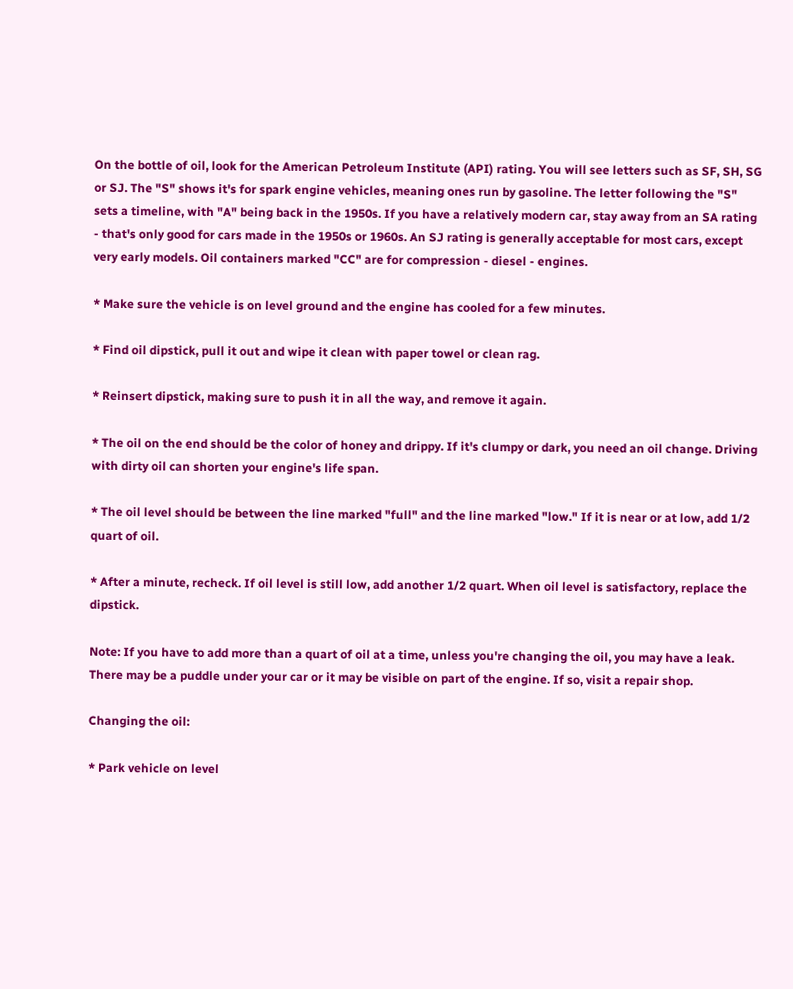On the bottle of oil, look for the American Petroleum Institute (API) rating. You will see letters such as SF, SH, SG or SJ. The "S" shows it's for spark engine vehicles, meaning ones run by gasoline. The letter following the "S" sets a timeline, with "A" being back in the 1950s. If you have a relatively modern car, stay away from an SA rating - that's only good for cars made in the 1950s or 1960s. An SJ rating is generally acceptable for most cars, except very early models. Oil containers marked "CC" are for compression - diesel - engines.

* Make sure the vehicle is on level ground and the engine has cooled for a few minutes.

* Find oil dipstick, pull it out and wipe it clean with paper towel or clean rag.

* Reinsert dipstick, making sure to push it in all the way, and remove it again.

* The oil on the end should be the color of honey and drippy. If it's clumpy or dark, you need an oil change. Driving with dirty oil can shorten your engine's life span.

* The oil level should be between the line marked "full" and the line marked "low." If it is near or at low, add 1/2 quart of oil.

* After a minute, recheck. If oil level is still low, add another 1/2 quart. When oil level is satisfactory, replace the dipstick.

Note: If you have to add more than a quart of oil at a time, unless you're changing the oil, you may have a leak. There may be a puddle under your car or it may be visible on part of the engine. If so, visit a repair shop.

Changing the oil:

* Park vehicle on level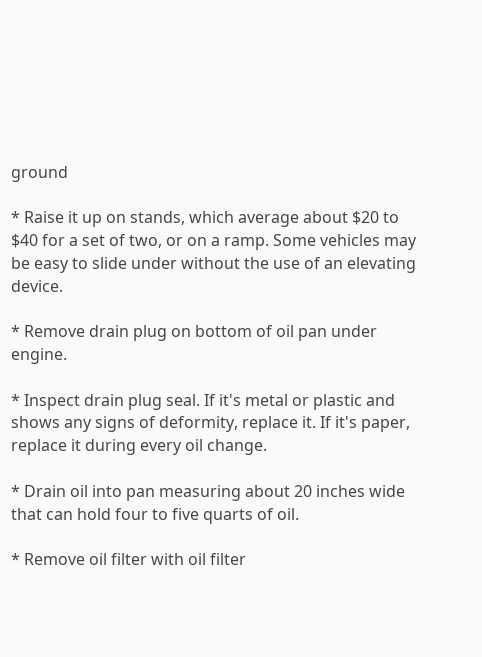ground

* Raise it up on stands, which average about $20 to $40 for a set of two, or on a ramp. Some vehicles may be easy to slide under without the use of an elevating device.

* Remove drain plug on bottom of oil pan under engine.

* Inspect drain plug seal. If it's metal or plastic and shows any signs of deformity, replace it. If it's paper, replace it during every oil change.

* Drain oil into pan measuring about 20 inches wide that can hold four to five quarts of oil.

* Remove oil filter with oil filter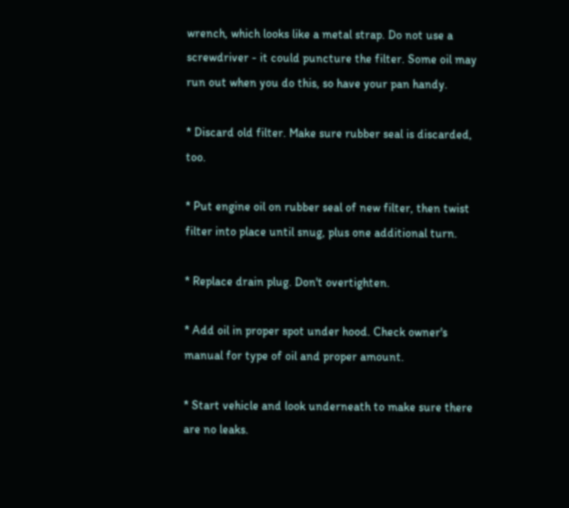wrench, which looks like a metal strap. Do not use a screwdriver - it could puncture the filter. Some oil may run out when you do this, so have your pan handy.

* Discard old filter. Make sure rubber seal is discarded, too.

* Put engine oil on rubber seal of new filter, then twist filter into place until snug, plus one additional turn.

* Replace drain plug. Don't overtighten.

* Add oil in proper spot under hood. Check owner's manual for type of oil and proper amount.

* Start vehicle and look underneath to make sure there are no leaks.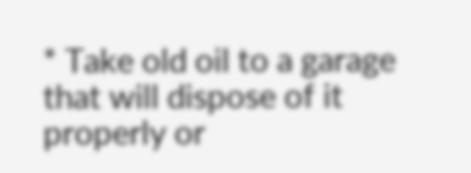* Take old oil to a garage that will dispose of it properly or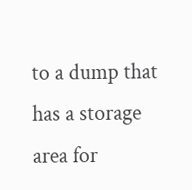to a dump that has a storage area for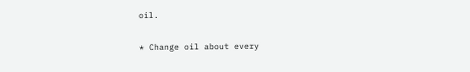oil.

* Change oil about every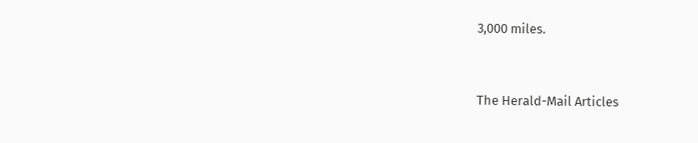3,000 miles.


The Herald-Mail Articles